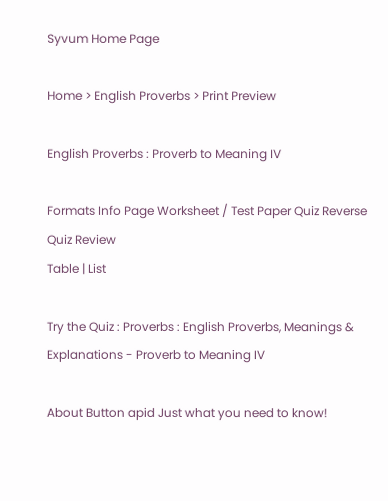Syvum Home Page

Home > English Proverbs > Print Preview

English Proverbs : Proverb to Meaning IV

Formats Info Page Worksheet / Test Paper Quiz Reverse Quiz Review
Table | List

Try the Quiz : Proverbs : English Proverbs, Meanings & Explanations - Proverb to Meaning IV

About Button apid Just what you need to know!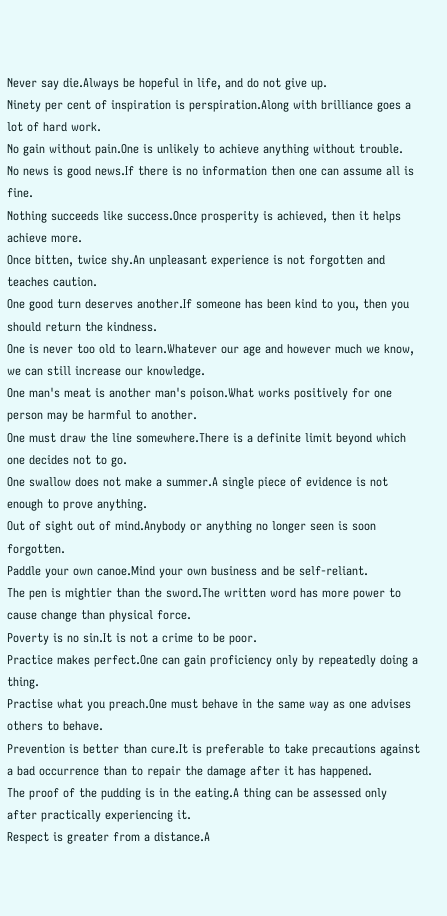Never say die.Always be hopeful in life, and do not give up.
Ninety per cent of inspiration is perspiration.Along with brilliance goes a lot of hard work.
No gain without pain.One is unlikely to achieve anything without trouble.
No news is good news.If there is no information then one can assume all is fine.
Nothing succeeds like success.Once prosperity is achieved, then it helps achieve more.
Once bitten, twice shy.An unpleasant experience is not forgotten and teaches caution.
One good turn deserves another.If someone has been kind to you, then you should return the kindness.
One is never too old to learn.Whatever our age and however much we know, we can still increase our knowledge.
One man's meat is another man's poison.What works positively for one person may be harmful to another.
One must draw the line somewhere.There is a definite limit beyond which one decides not to go.
One swallow does not make a summer.A single piece of evidence is not enough to prove anything.
Out of sight out of mind.Anybody or anything no longer seen is soon forgotten.
Paddle your own canoe.Mind your own business and be self-reliant.
The pen is mightier than the sword.The written word has more power to cause change than physical force.
Poverty is no sin.It is not a crime to be poor.
Practice makes perfect.One can gain proficiency only by repeatedly doing a thing.
Practise what you preach.One must behave in the same way as one advises others to behave.
Prevention is better than cure.It is preferable to take precautions against a bad occurrence than to repair the damage after it has happened.
The proof of the pudding is in the eating.A thing can be assessed only after practically experiencing it.
Respect is greater from a distance.A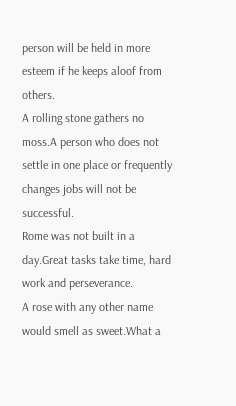person will be held in more esteem if he keeps aloof from others.
A rolling stone gathers no moss.A person who does not settle in one place or frequently changes jobs will not be successful.
Rome was not built in a day.Great tasks take time, hard work and perseverance.
A rose with any other name would smell as sweet.What a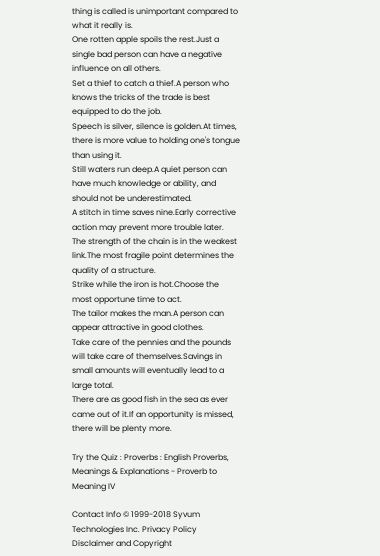thing is called is unimportant compared to what it really is.
One rotten apple spoils the rest.Just a single bad person can have a negative influence on all others.
Set a thief to catch a thief.A person who knows the tricks of the trade is best equipped to do the job.
Speech is silver, silence is golden.At times, there is more value to holding one's tongue than using it.
Still waters run deep.A quiet person can have much knowledge or ability, and should not be underestimated.
A stitch in time saves nine.Early corrective action may prevent more trouble later.
The strength of the chain is in the weakest link.The most fragile point determines the quality of a structure.
Strike while the iron is hot.Choose the most opportune time to act.
The tailor makes the man.A person can appear attractive in good clothes.
Take care of the pennies and the pounds will take care of themselves.Savings in small amounts will eventually lead to a large total.
There are as good fish in the sea as ever came out of it.If an opportunity is missed, there will be plenty more.

Try the Quiz : Proverbs : English Proverbs, Meanings & Explanations - Proverb to Meaning IV

Contact Info © 1999-2018 Syvum Technologies Inc. Privacy Policy Disclaimer and Copyright